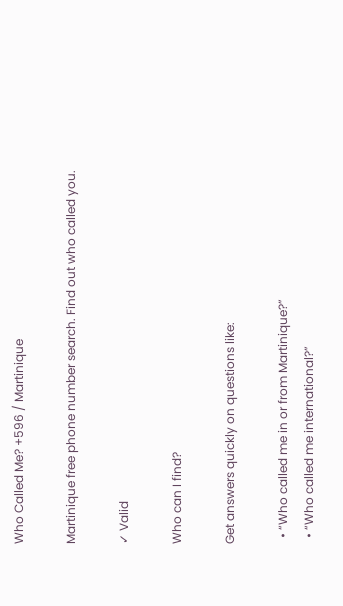Who Called Me? +596 / Martinique

Martinique free phone number search. Find out who called you.

✓ Valid

Who can I find?

Get answers quickly on questions like:

  • “Who called me in or from Martinique?”
  • “Who called me international?”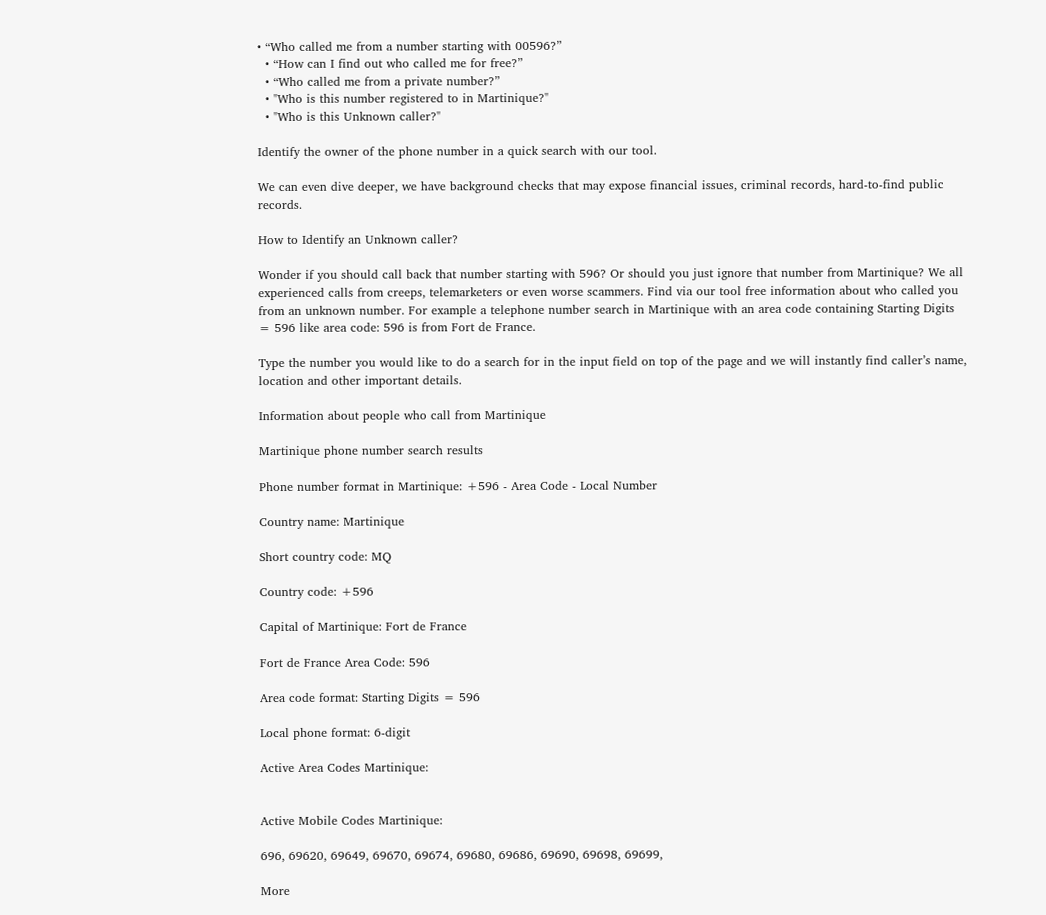• “Who called me from a number starting with 00596?”
  • “How can I find out who called me for free?”
  • “Who called me from a private number?”
  • "Who is this number registered to in Martinique?"
  • "Who is this Unknown caller?"

Identify the owner of the phone number in a quick search with our tool.

We can even dive deeper, we have background checks that may expose financial issues, criminal records, hard-to-find public records.

How to Identify an Unknown caller?

Wonder if you should call back that number starting with 596? Or should you just ignore that number from Martinique? We all experienced calls from creeps, telemarketers or even worse scammers. Find via our tool free information about who called you from an unknown number. For example a telephone number search in Martinique with an area code containing Starting Digits = 596 like area code: 596 is from Fort de France.

Type the number you would like to do a search for in the input field on top of the page and we will instantly find caller’s name, location and other important details.

Information about people who call from Martinique

Martinique phone number search results

Phone number format in Martinique: +596 - Area Code - Local Number

Country name: Martinique

Short country code: MQ

Country code: +596

Capital of Martinique: Fort de France

Fort de France Area Code: 596

Area code format: Starting Digits = 596

Local phone format: 6-digit

Active Area Codes Martinique:


Active Mobile Codes Martinique:

696, 69620, 69649, 69670, 69674, 69680, 69686, 69690, 69698, 69699,

More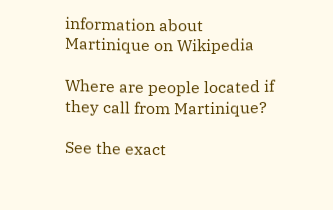information about Martinique on Wikipedia

Where are people located if they call from Martinique?

See the exact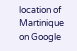location of Martinique on Google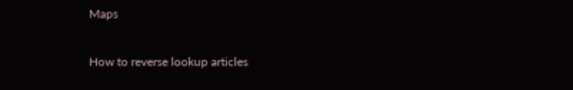Maps

How to reverse lookup articles